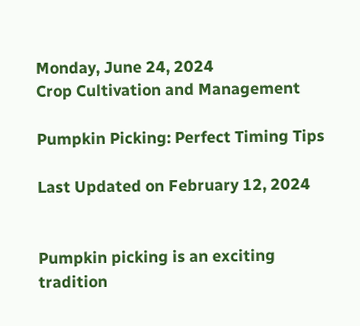Monday, June 24, 2024
Crop Cultivation and Management

Pumpkin Picking: Perfect Timing Tips

Last Updated on February 12, 2024


Pumpkin picking is an exciting tradition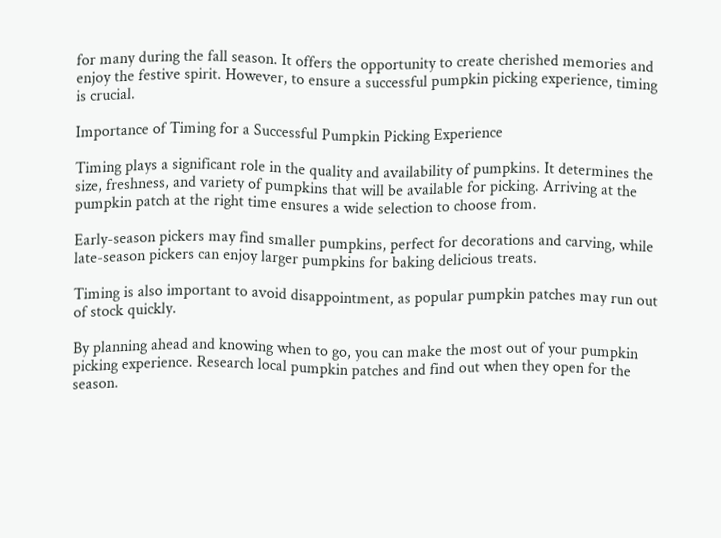for many during the fall season. It offers the opportunity to create cherished memories and enjoy the festive spirit. However, to ensure a successful pumpkin picking experience, timing is crucial.

Importance of Timing for a Successful Pumpkin Picking Experience

Timing plays a significant role in the quality and availability of pumpkins. It determines the size, freshness, and variety of pumpkins that will be available for picking. Arriving at the pumpkin patch at the right time ensures a wide selection to choose from.

Early-season pickers may find smaller pumpkins, perfect for decorations and carving, while late-season pickers can enjoy larger pumpkins for baking delicious treats.

Timing is also important to avoid disappointment, as popular pumpkin patches may run out of stock quickly.

By planning ahead and knowing when to go, you can make the most out of your pumpkin picking experience. Research local pumpkin patches and find out when they open for the season.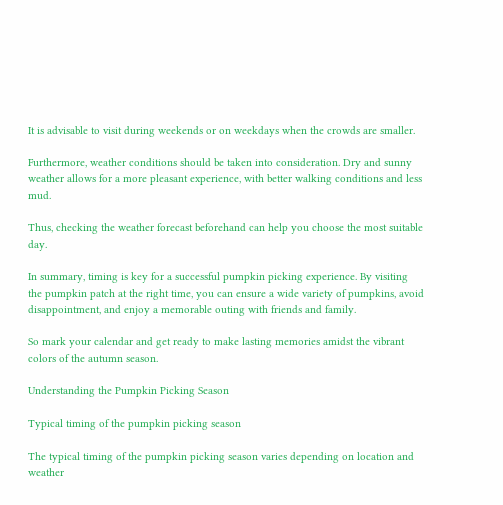It is advisable to visit during weekends or on weekdays when the crowds are smaller.

Furthermore, weather conditions should be taken into consideration. Dry and sunny weather allows for a more pleasant experience, with better walking conditions and less mud.

Thus, checking the weather forecast beforehand can help you choose the most suitable day.

In summary, timing is key for a successful pumpkin picking experience. By visiting the pumpkin patch at the right time, you can ensure a wide variety of pumpkins, avoid disappointment, and enjoy a memorable outing with friends and family.

So mark your calendar and get ready to make lasting memories amidst the vibrant colors of the autumn season.

Understanding the Pumpkin Picking Season

Typical timing of the pumpkin picking season

The typical timing of the pumpkin picking season varies depending on location and weather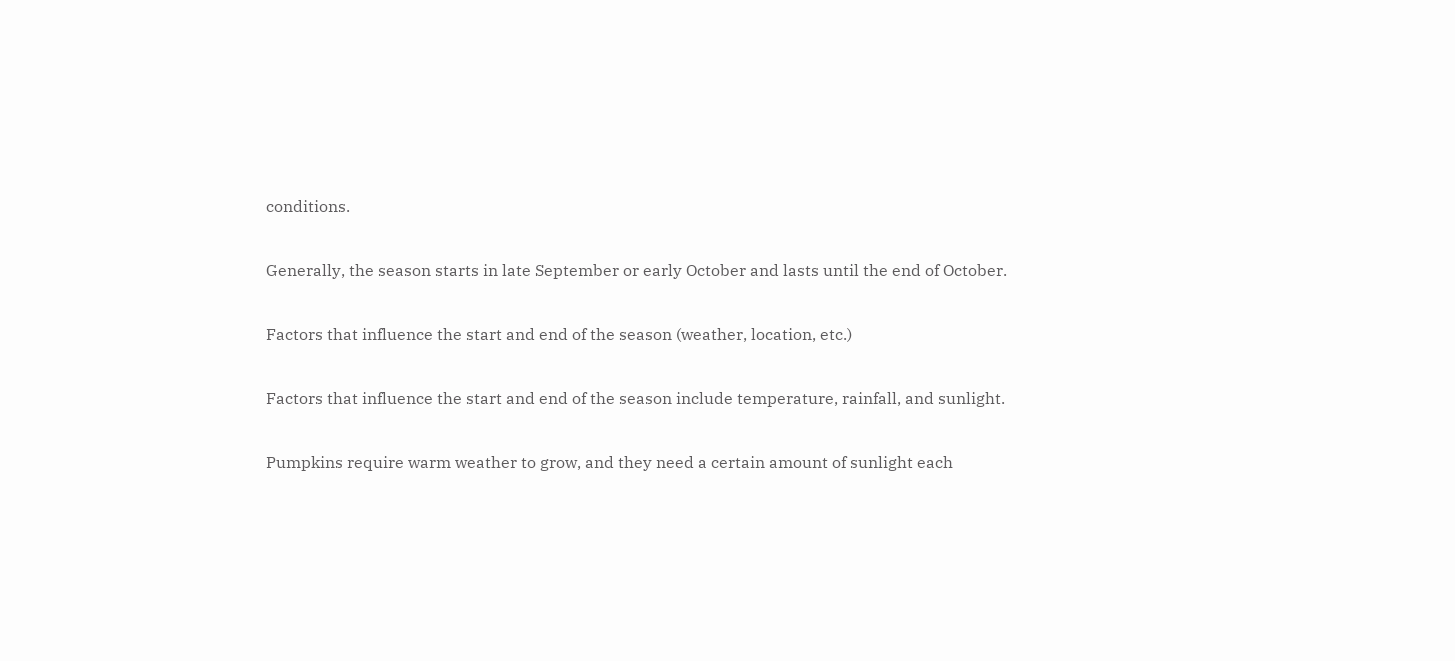conditions.

Generally, the season starts in late September or early October and lasts until the end of October.

Factors that influence the start and end of the season (weather, location, etc.)

Factors that influence the start and end of the season include temperature, rainfall, and sunlight.

Pumpkins require warm weather to grow, and they need a certain amount of sunlight each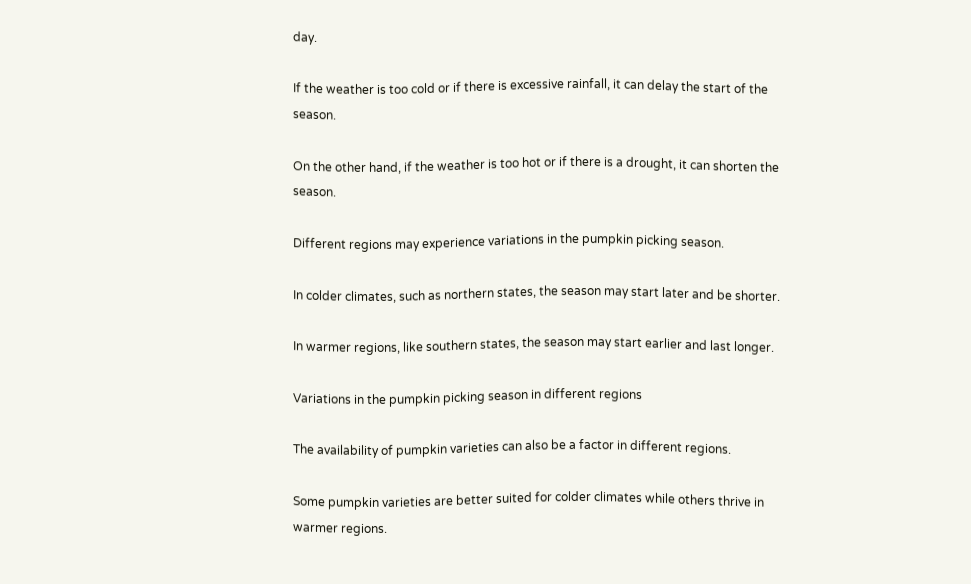day.

If the weather is too cold or if there is excessive rainfall, it can delay the start of the season.

On the other hand, if the weather is too hot or if there is a drought, it can shorten the season.

Different regions may experience variations in the pumpkin picking season.

In colder climates, such as northern states, the season may start later and be shorter.

In warmer regions, like southern states, the season may start earlier and last longer.

Variations in the pumpkin picking season in different regions

The availability of pumpkin varieties can also be a factor in different regions.

Some pumpkin varieties are better suited for colder climates while others thrive in warmer regions.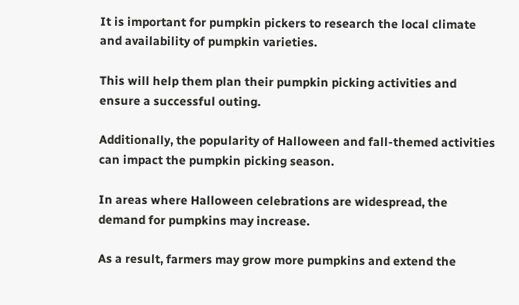It is important for pumpkin pickers to research the local climate and availability of pumpkin varieties.

This will help them plan their pumpkin picking activities and ensure a successful outing.

Additionally, the popularity of Halloween and fall-themed activities can impact the pumpkin picking season.

In areas where Halloween celebrations are widespread, the demand for pumpkins may increase.

As a result, farmers may grow more pumpkins and extend the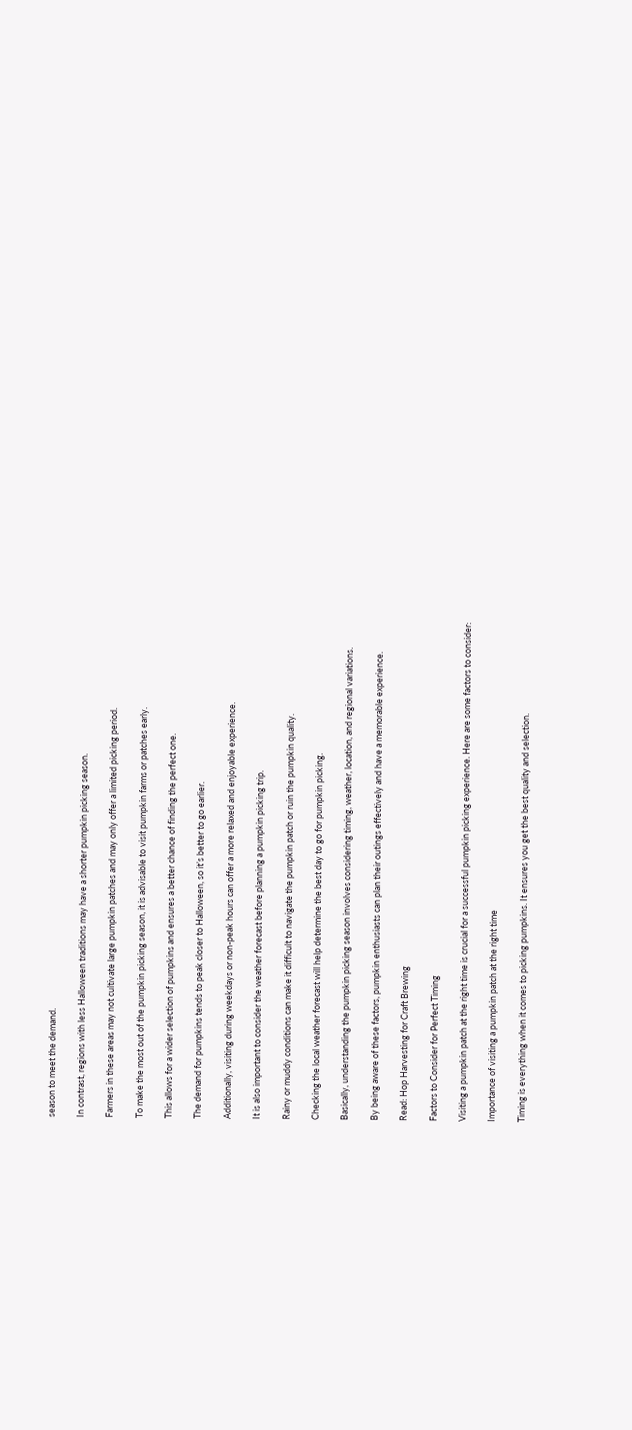season to meet the demand.

In contrast, regions with less Halloween traditions may have a shorter pumpkin picking season.

Farmers in these areas may not cultivate large pumpkin patches and may only offer a limited picking period.

To make the most out of the pumpkin picking season, it is advisable to visit pumpkin farms or patches early.

This allows for a wider selection of pumpkins and ensures a better chance of finding the perfect one.

The demand for pumpkins tends to peak closer to Halloween, so it’s better to go earlier.

Additionally, visiting during weekdays or non-peak hours can offer a more relaxed and enjoyable experience.

It is also important to consider the weather forecast before planning a pumpkin picking trip.

Rainy or muddy conditions can make it difficult to navigate the pumpkin patch or ruin the pumpkin quality.

Checking the local weather forecast will help determine the best day to go for pumpkin picking.

Basically, understanding the pumpkin picking season involves considering timing, weather, location, and regional variations.

By being aware of these factors, pumpkin enthusiasts can plan their outings effectively and have a memorable experience.

Read: Hop Harvesting for Craft Brewing

Factors to Consider for Perfect Timing

Visiting a pumpkin patch at the right time is crucial for a successful pumpkin picking experience. Here are some factors to consider:

Importance of visiting a pumpkin patch at the right time

Timing is everything when it comes to picking pumpkins. It ensures you get the best quality and selection.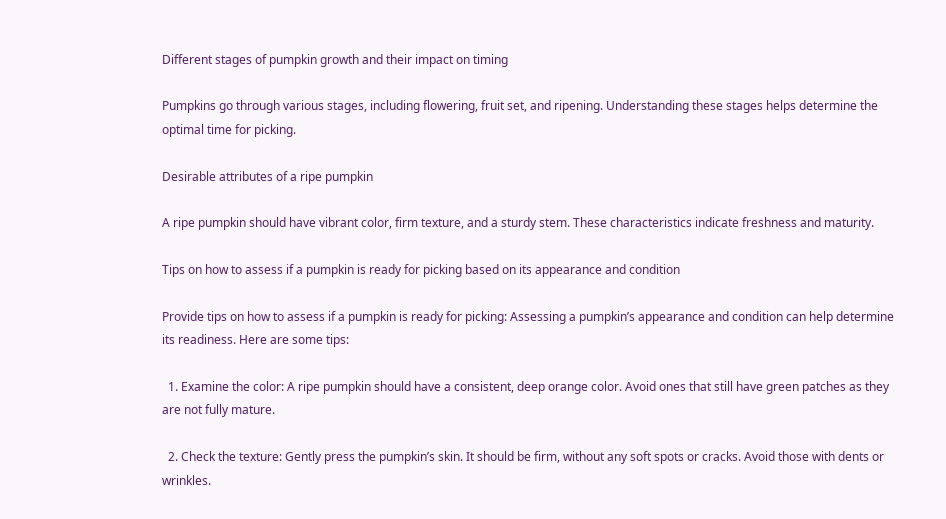Different stages of pumpkin growth and their impact on timing

Pumpkins go through various stages, including flowering, fruit set, and ripening. Understanding these stages helps determine the optimal time for picking.

Desirable attributes of a ripe pumpkin

A ripe pumpkin should have vibrant color, firm texture, and a sturdy stem. These characteristics indicate freshness and maturity.

Tips on how to assess if a pumpkin is ready for picking based on its appearance and condition

Provide tips on how to assess if a pumpkin is ready for picking: Assessing a pumpkin’s appearance and condition can help determine its readiness. Here are some tips:

  1. Examine the color: A ripe pumpkin should have a consistent, deep orange color. Avoid ones that still have green patches as they are not fully mature.

  2. Check the texture: Gently press the pumpkin’s skin. It should be firm, without any soft spots or cracks. Avoid those with dents or wrinkles.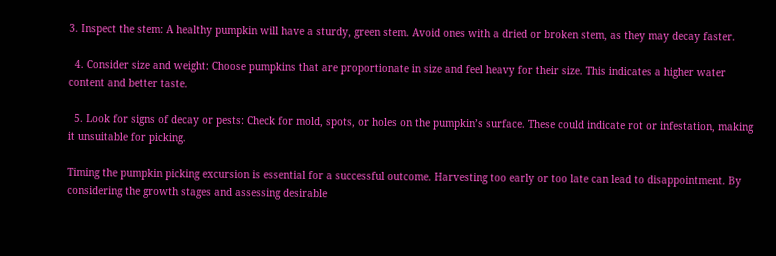3. Inspect the stem: A healthy pumpkin will have a sturdy, green stem. Avoid ones with a dried or broken stem, as they may decay faster.

  4. Consider size and weight: Choose pumpkins that are proportionate in size and feel heavy for their size. This indicates a higher water content and better taste.

  5. Look for signs of decay or pests: Check for mold, spots, or holes on the pumpkin’s surface. These could indicate rot or infestation, making it unsuitable for picking.

Timing the pumpkin picking excursion is essential for a successful outcome. Harvesting too early or too late can lead to disappointment. By considering the growth stages and assessing desirable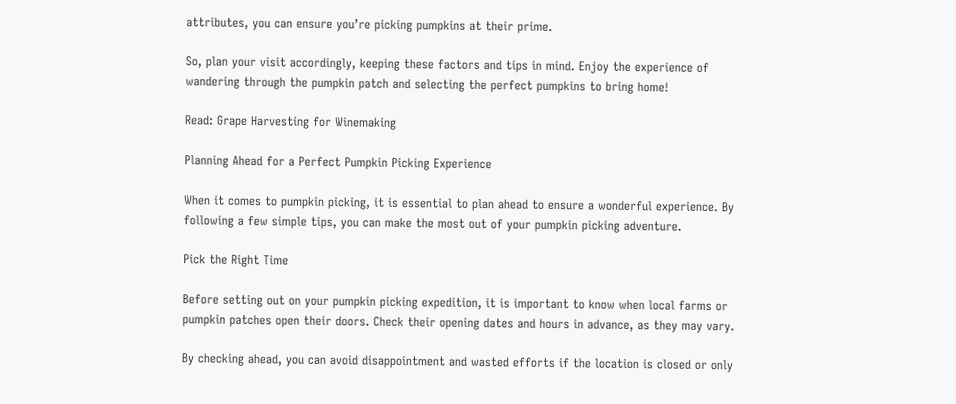attributes, you can ensure you’re picking pumpkins at their prime.

So, plan your visit accordingly, keeping these factors and tips in mind. Enjoy the experience of wandering through the pumpkin patch and selecting the perfect pumpkins to bring home!

Read: Grape Harvesting for Winemaking

Planning Ahead for a Perfect Pumpkin Picking Experience

When it comes to pumpkin picking, it is essential to plan ahead to ensure a wonderful experience. By following a few simple tips, you can make the most out of your pumpkin picking adventure.

Pick the Right Time

Before setting out on your pumpkin picking expedition, it is important to know when local farms or pumpkin patches open their doors. Check their opening dates and hours in advance, as they may vary.

By checking ahead, you can avoid disappointment and wasted efforts if the location is closed or only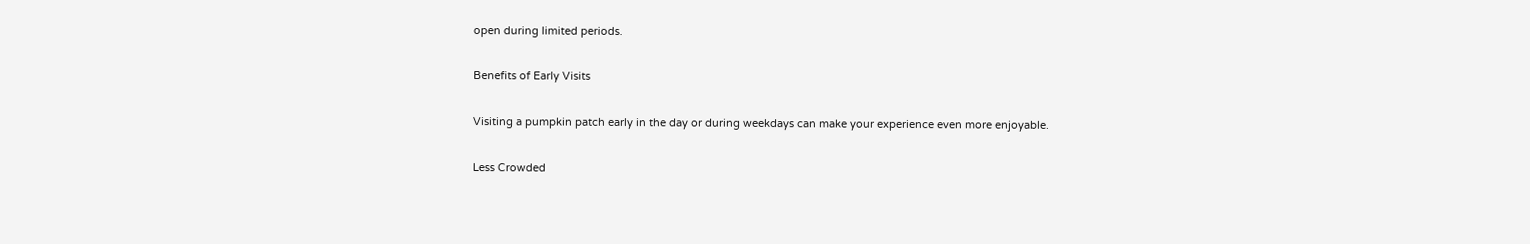open during limited periods.

Benefits of Early Visits

Visiting a pumpkin patch early in the day or during weekdays can make your experience even more enjoyable.

Less Crowded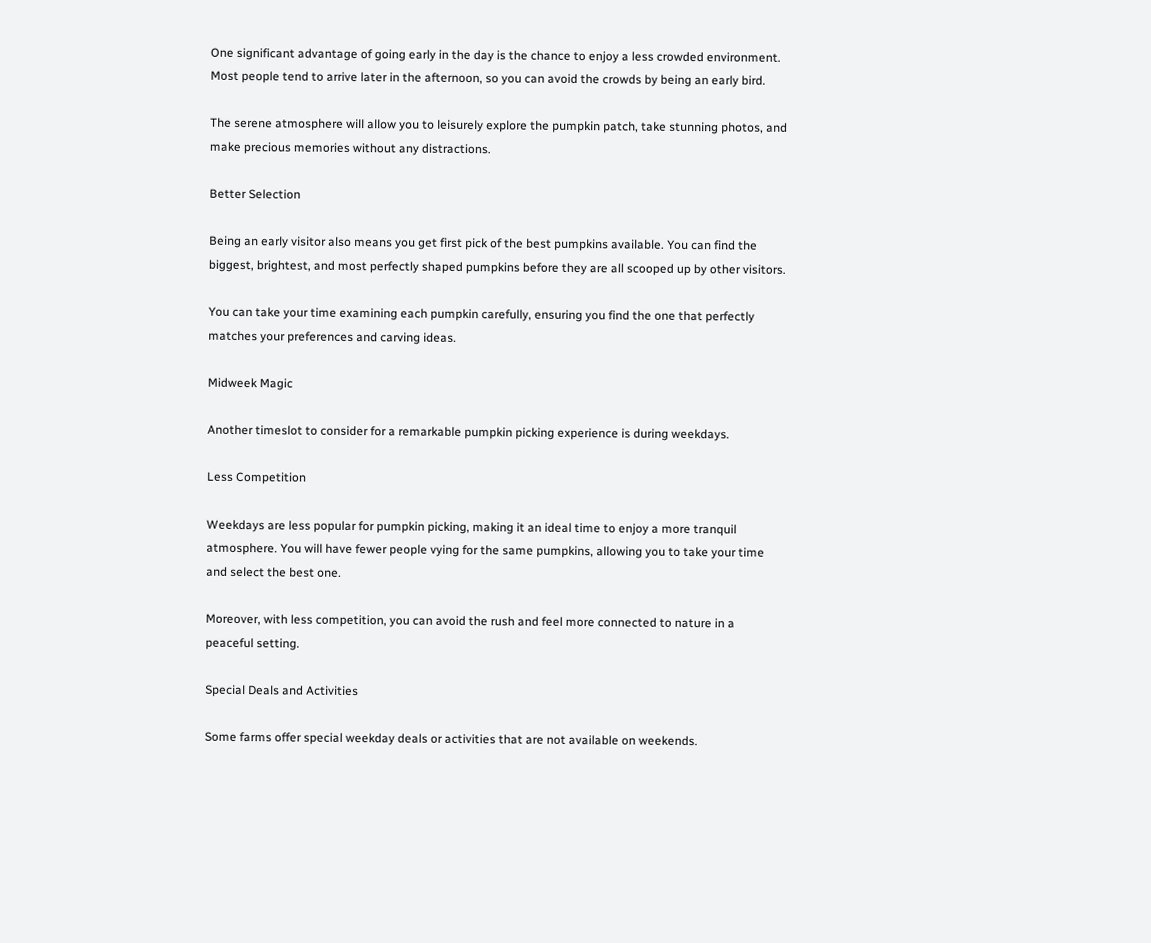One significant advantage of going early in the day is the chance to enjoy a less crowded environment. Most people tend to arrive later in the afternoon, so you can avoid the crowds by being an early bird.

The serene atmosphere will allow you to leisurely explore the pumpkin patch, take stunning photos, and make precious memories without any distractions.

Better Selection

Being an early visitor also means you get first pick of the best pumpkins available. You can find the biggest, brightest, and most perfectly shaped pumpkins before they are all scooped up by other visitors.

You can take your time examining each pumpkin carefully, ensuring you find the one that perfectly matches your preferences and carving ideas.

Midweek Magic

Another timeslot to consider for a remarkable pumpkin picking experience is during weekdays.

Less Competition

Weekdays are less popular for pumpkin picking, making it an ideal time to enjoy a more tranquil atmosphere. You will have fewer people vying for the same pumpkins, allowing you to take your time and select the best one.

Moreover, with less competition, you can avoid the rush and feel more connected to nature in a peaceful setting.

Special Deals and Activities

Some farms offer special weekday deals or activities that are not available on weekends.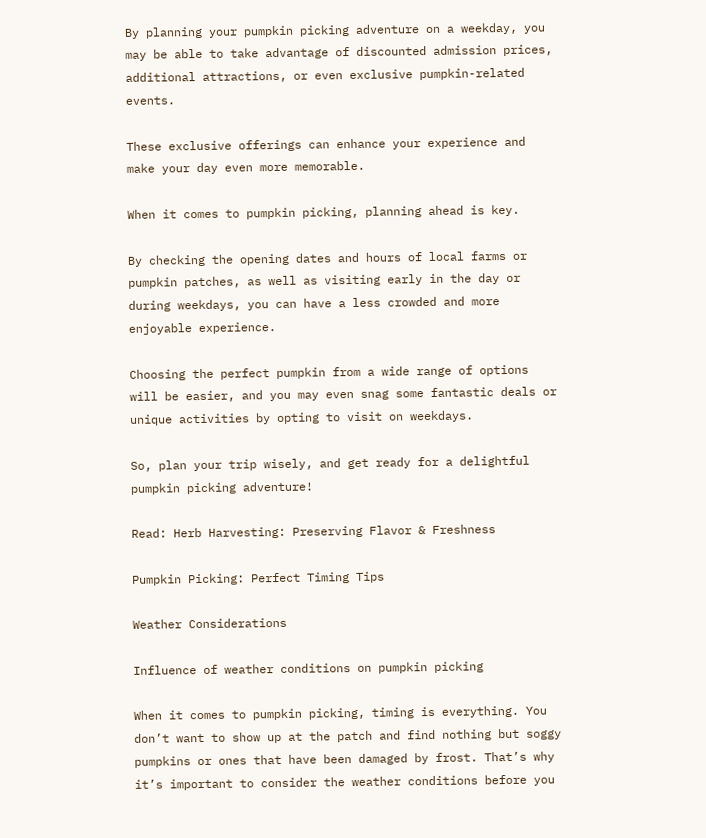By planning your pumpkin picking adventure on a weekday, you may be able to take advantage of discounted admission prices, additional attractions, or even exclusive pumpkin-related events.

These exclusive offerings can enhance your experience and make your day even more memorable.

When it comes to pumpkin picking, planning ahead is key.

By checking the opening dates and hours of local farms or pumpkin patches, as well as visiting early in the day or during weekdays, you can have a less crowded and more enjoyable experience.

Choosing the perfect pumpkin from a wide range of options will be easier, and you may even snag some fantastic deals or unique activities by opting to visit on weekdays.

So, plan your trip wisely, and get ready for a delightful pumpkin picking adventure!

Read: Herb Harvesting: Preserving Flavor & Freshness

Pumpkin Picking: Perfect Timing Tips

Weather Considerations

Influence of weather conditions on pumpkin picking

When it comes to pumpkin picking, timing is everything. You don’t want to show up at the patch and find nothing but soggy pumpkins or ones that have been damaged by frost. That’s why it’s important to consider the weather conditions before you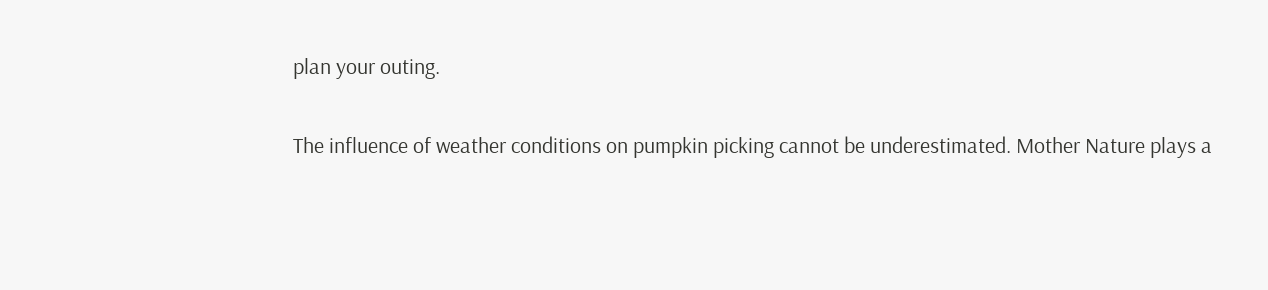plan your outing.

The influence of weather conditions on pumpkin picking cannot be underestimated. Mother Nature plays a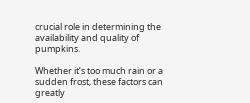crucial role in determining the availability and quality of pumpkins.

Whether it’s too much rain or a sudden frost, these factors can greatly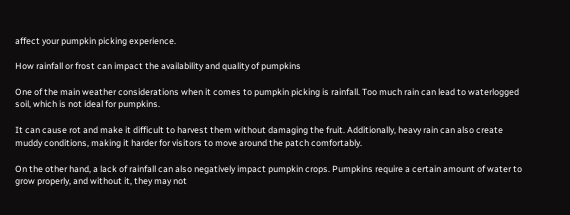affect your pumpkin picking experience.

How rainfall or frost can impact the availability and quality of pumpkins

One of the main weather considerations when it comes to pumpkin picking is rainfall. Too much rain can lead to waterlogged soil, which is not ideal for pumpkins.

It can cause rot and make it difficult to harvest them without damaging the fruit. Additionally, heavy rain can also create muddy conditions, making it harder for visitors to move around the patch comfortably.

On the other hand, a lack of rainfall can also negatively impact pumpkin crops. Pumpkins require a certain amount of water to grow properly, and without it, they may not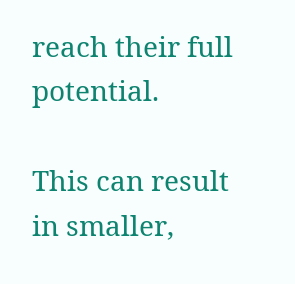reach their full potential.

This can result in smaller,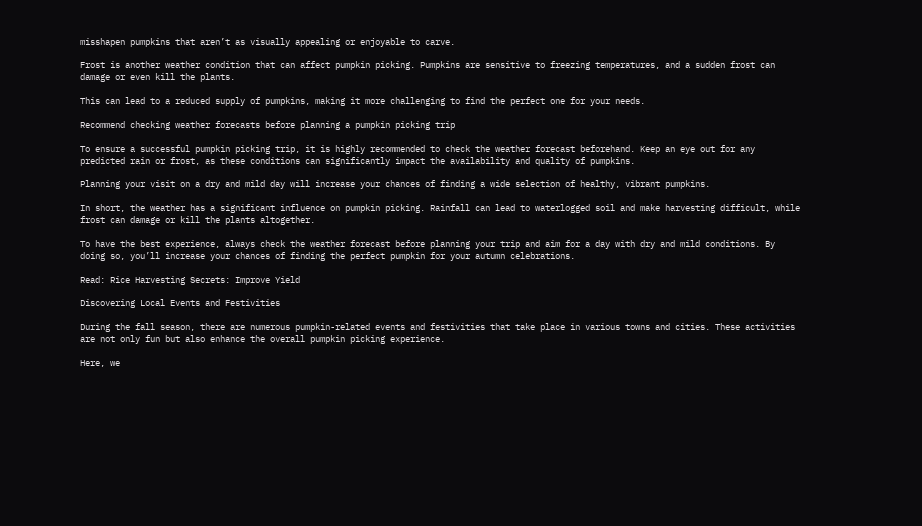misshapen pumpkins that aren’t as visually appealing or enjoyable to carve.

Frost is another weather condition that can affect pumpkin picking. Pumpkins are sensitive to freezing temperatures, and a sudden frost can damage or even kill the plants.

This can lead to a reduced supply of pumpkins, making it more challenging to find the perfect one for your needs.

Recommend checking weather forecasts before planning a pumpkin picking trip

To ensure a successful pumpkin picking trip, it is highly recommended to check the weather forecast beforehand. Keep an eye out for any predicted rain or frost, as these conditions can significantly impact the availability and quality of pumpkins.

Planning your visit on a dry and mild day will increase your chances of finding a wide selection of healthy, vibrant pumpkins.

In short, the weather has a significant influence on pumpkin picking. Rainfall can lead to waterlogged soil and make harvesting difficult, while frost can damage or kill the plants altogether.

To have the best experience, always check the weather forecast before planning your trip and aim for a day with dry and mild conditions. By doing so, you’ll increase your chances of finding the perfect pumpkin for your autumn celebrations.

Read: Rice Harvesting Secrets: Improve Yield

Discovering Local Events and Festivities

During the fall season, there are numerous pumpkin-related events and festivities that take place in various towns and cities. These activities are not only fun but also enhance the overall pumpkin picking experience.

Here, we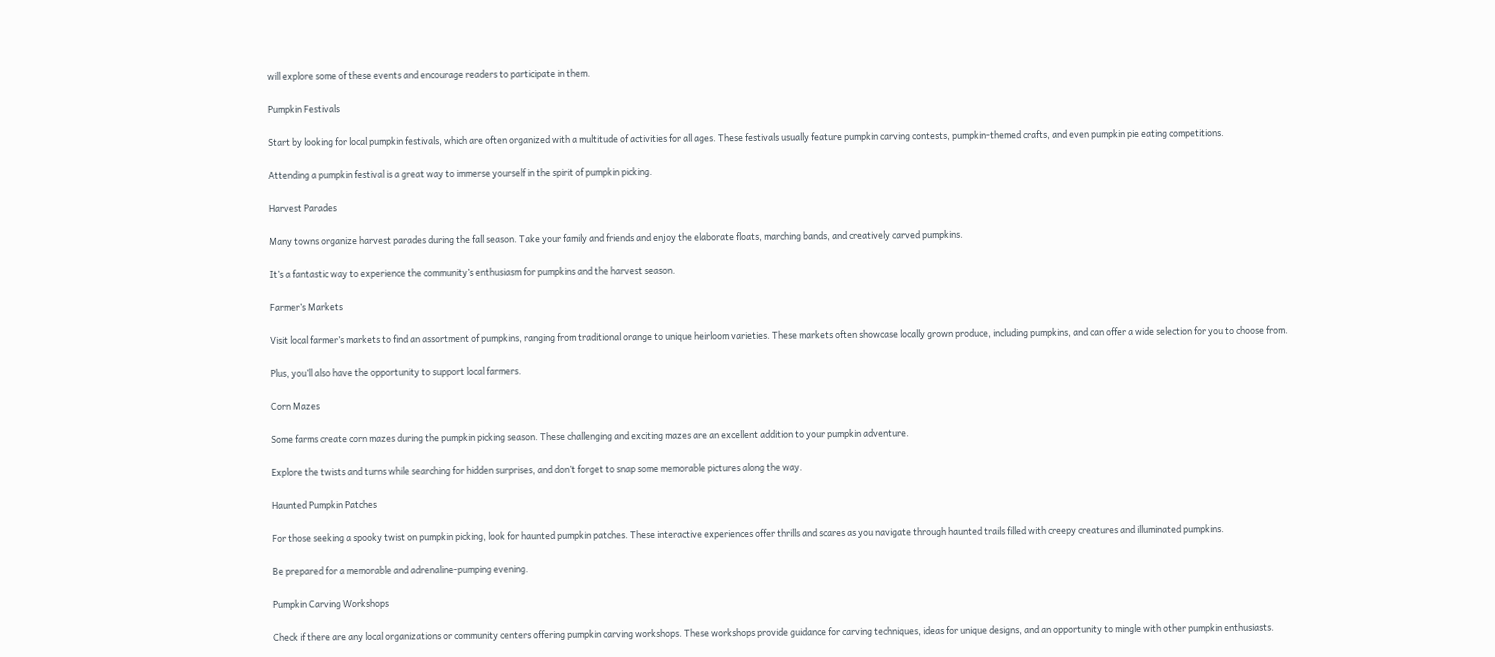will explore some of these events and encourage readers to participate in them.

Pumpkin Festivals

Start by looking for local pumpkin festivals, which are often organized with a multitude of activities for all ages. These festivals usually feature pumpkin carving contests, pumpkin-themed crafts, and even pumpkin pie eating competitions.

Attending a pumpkin festival is a great way to immerse yourself in the spirit of pumpkin picking.

Harvest Parades

Many towns organize harvest parades during the fall season. Take your family and friends and enjoy the elaborate floats, marching bands, and creatively carved pumpkins.

It’s a fantastic way to experience the community’s enthusiasm for pumpkins and the harvest season.

Farmer’s Markets

Visit local farmer’s markets to find an assortment of pumpkins, ranging from traditional orange to unique heirloom varieties. These markets often showcase locally grown produce, including pumpkins, and can offer a wide selection for you to choose from.

Plus, you’ll also have the opportunity to support local farmers.

Corn Mazes

Some farms create corn mazes during the pumpkin picking season. These challenging and exciting mazes are an excellent addition to your pumpkin adventure.

Explore the twists and turns while searching for hidden surprises, and don’t forget to snap some memorable pictures along the way.

Haunted Pumpkin Patches

For those seeking a spooky twist on pumpkin picking, look for haunted pumpkin patches. These interactive experiences offer thrills and scares as you navigate through haunted trails filled with creepy creatures and illuminated pumpkins.

Be prepared for a memorable and adrenaline-pumping evening.

Pumpkin Carving Workshops

Check if there are any local organizations or community centers offering pumpkin carving workshops. These workshops provide guidance for carving techniques, ideas for unique designs, and an opportunity to mingle with other pumpkin enthusiasts.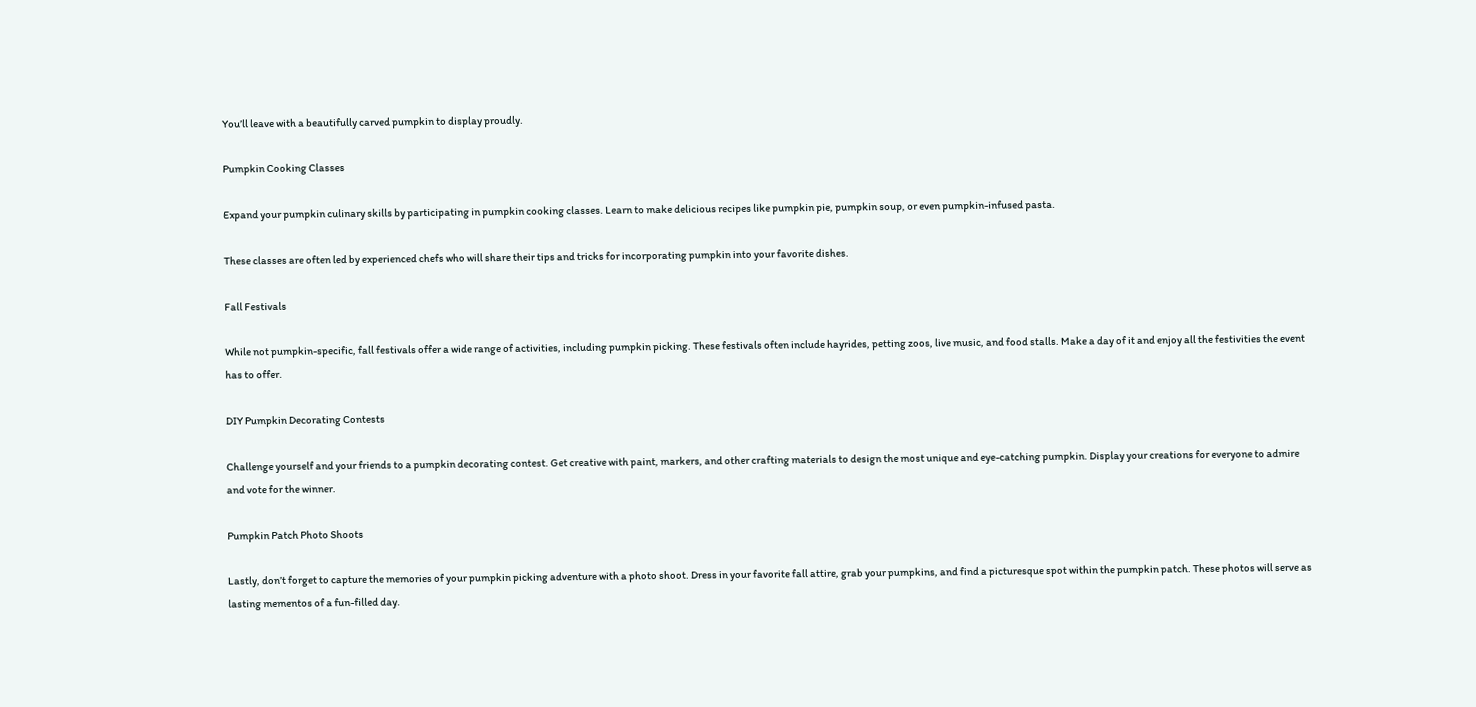You’ll leave with a beautifully carved pumpkin to display proudly.

Pumpkin Cooking Classes

Expand your pumpkin culinary skills by participating in pumpkin cooking classes. Learn to make delicious recipes like pumpkin pie, pumpkin soup, or even pumpkin-infused pasta.

These classes are often led by experienced chefs who will share their tips and tricks for incorporating pumpkin into your favorite dishes.

Fall Festivals

While not pumpkin-specific, fall festivals offer a wide range of activities, including pumpkin picking. These festivals often include hayrides, petting zoos, live music, and food stalls. Make a day of it and enjoy all the festivities the event has to offer.

DIY Pumpkin Decorating Contests

Challenge yourself and your friends to a pumpkin decorating contest. Get creative with paint, markers, and other crafting materials to design the most unique and eye-catching pumpkin. Display your creations for everyone to admire and vote for the winner.

Pumpkin Patch Photo Shoots

Lastly, don’t forget to capture the memories of your pumpkin picking adventure with a photo shoot. Dress in your favorite fall attire, grab your pumpkins, and find a picturesque spot within the pumpkin patch. These photos will serve as lasting mementos of a fun-filled day.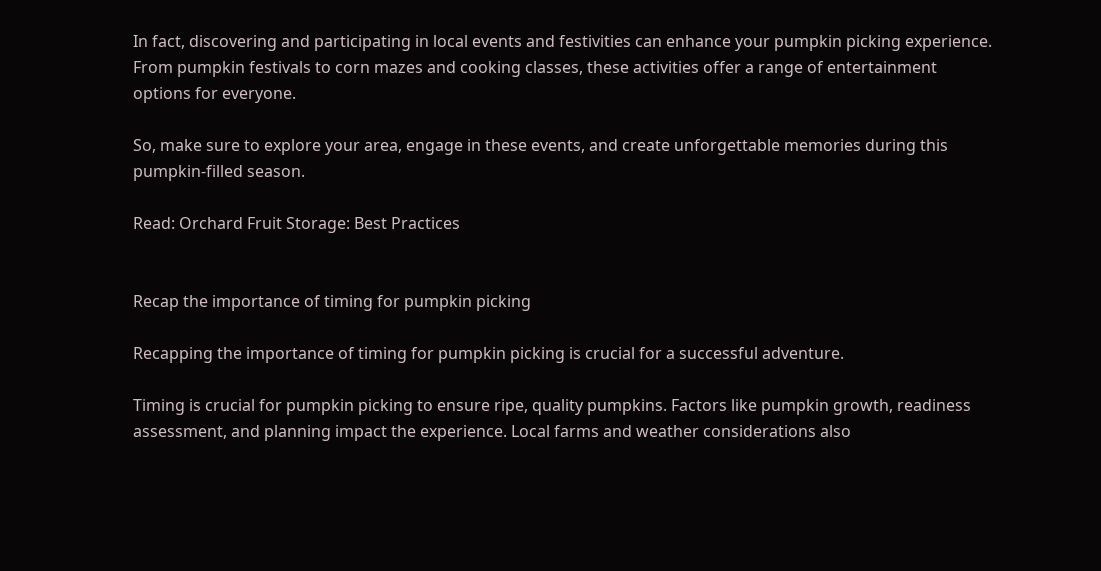In fact, discovering and participating in local events and festivities can enhance your pumpkin picking experience. From pumpkin festivals to corn mazes and cooking classes, these activities offer a range of entertainment options for everyone.

So, make sure to explore your area, engage in these events, and create unforgettable memories during this pumpkin-filled season.

Read: Orchard Fruit Storage: Best Practices


Recap the importance of timing for pumpkin picking

Recapping the importance of timing for pumpkin picking is crucial for a successful adventure.

Timing is crucial for pumpkin picking to ensure ripe, quality pumpkins. Factors like pumpkin growth, readiness assessment, and planning impact the experience. Local farms and weather considerations also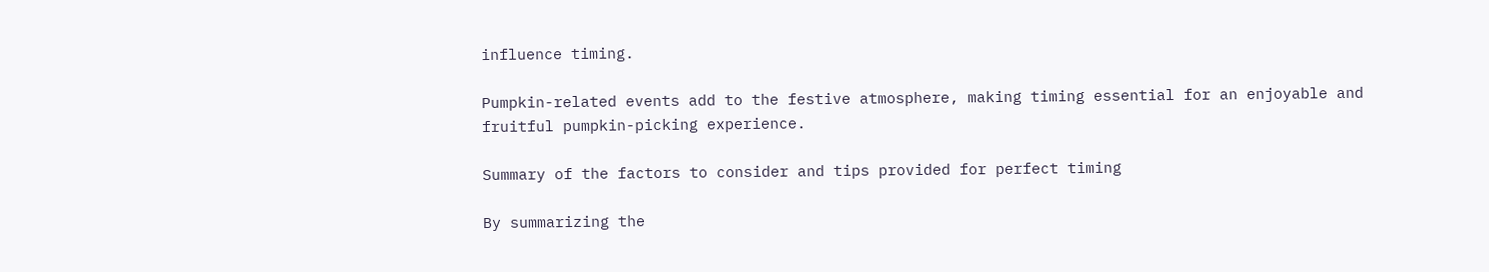influence timing.

Pumpkin-related events add to the festive atmosphere, making timing essential for an enjoyable and fruitful pumpkin-picking experience.

Summary of the factors to consider and tips provided for perfect timing

By summarizing the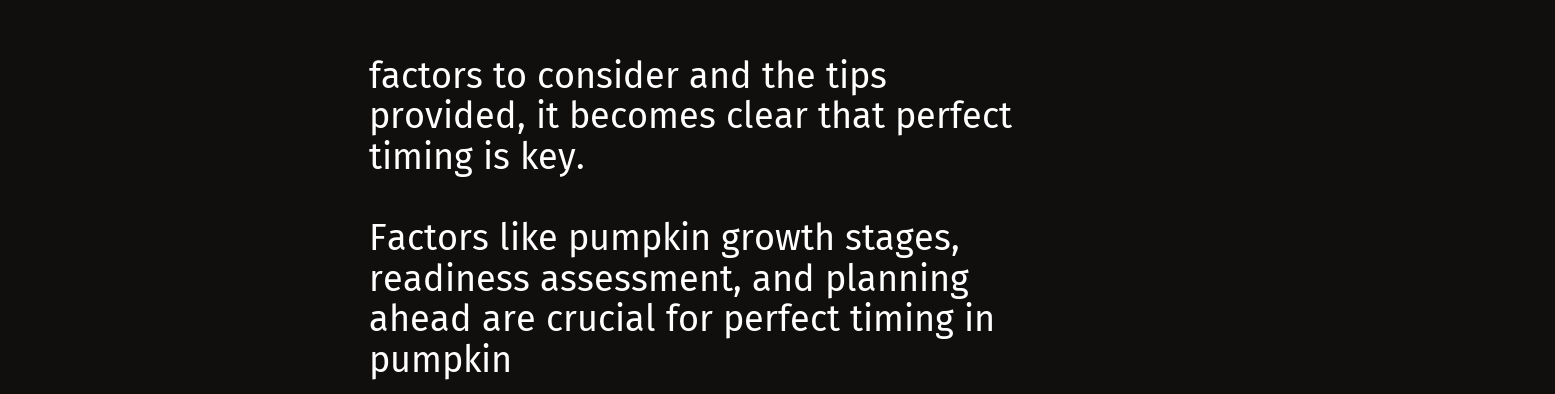factors to consider and the tips provided, it becomes clear that perfect timing is key.

Factors like pumpkin growth stages, readiness assessment, and planning ahead are crucial for perfect timing in pumpkin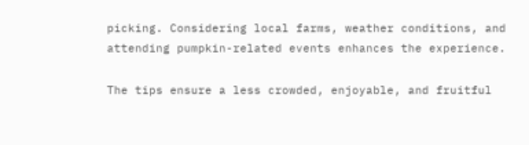picking. Considering local farms, weather conditions, and attending pumpkin-related events enhances the experience.

The tips ensure a less crowded, enjoyable, and fruitful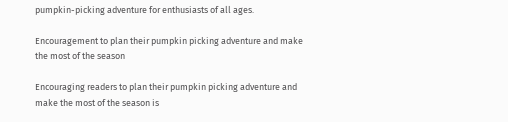pumpkin-picking adventure for enthusiasts of all ages.

Encouragement to plan their pumpkin picking adventure and make the most of the season

Encouraging readers to plan their pumpkin picking adventure and make the most of the season is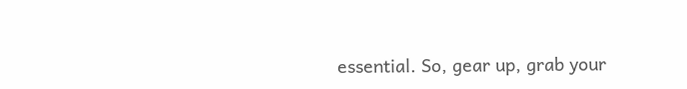essential. So, gear up, grab your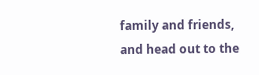family and friends, and head out to the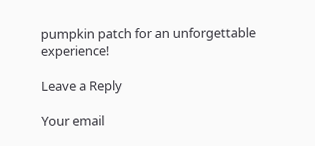pumpkin patch for an unforgettable experience!

Leave a Reply

Your email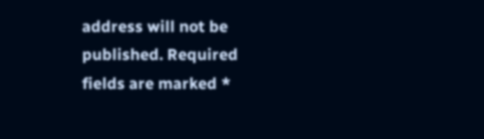address will not be published. Required fields are marked *